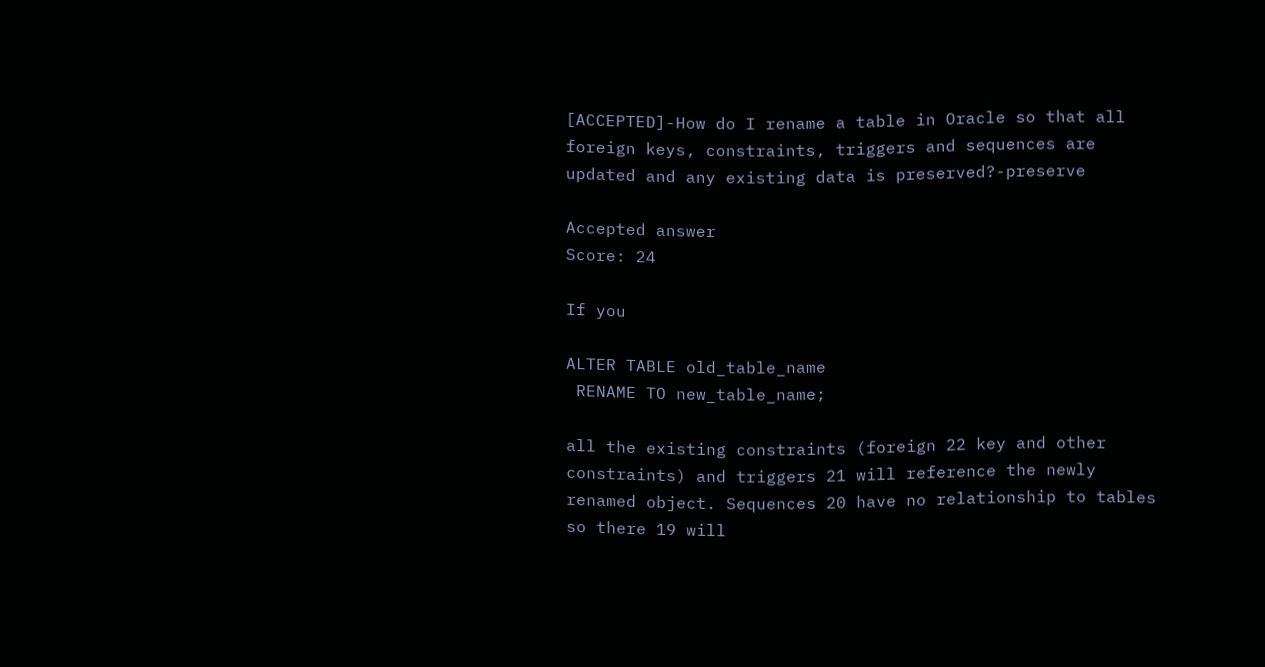[ACCEPTED]-How do I rename a table in Oracle so that all foreign keys, constraints, triggers and sequences are updated and any existing data is preserved?-preserve

Accepted answer
Score: 24

If you

ALTER TABLE old_table_name
 RENAME TO new_table_name;

all the existing constraints (foreign 22 key and other constraints) and triggers 21 will reference the newly renamed object. Sequences 20 have no relationship to tables so there 19 will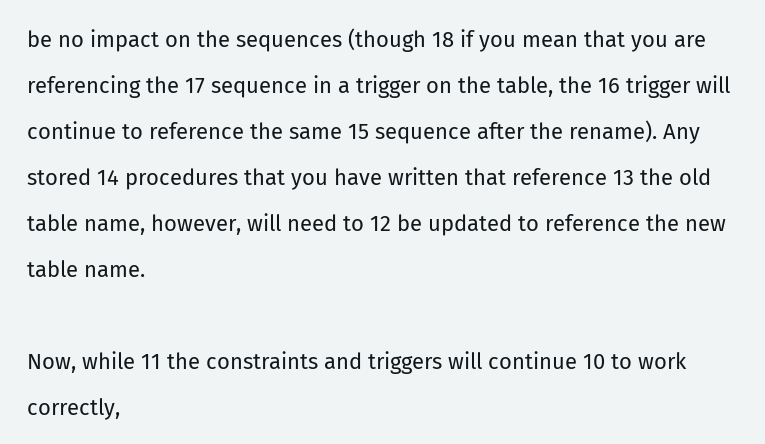be no impact on the sequences (though 18 if you mean that you are referencing the 17 sequence in a trigger on the table, the 16 trigger will continue to reference the same 15 sequence after the rename). Any stored 14 procedures that you have written that reference 13 the old table name, however, will need to 12 be updated to reference the new table name.

Now, while 11 the constraints and triggers will continue 10 to work correctly,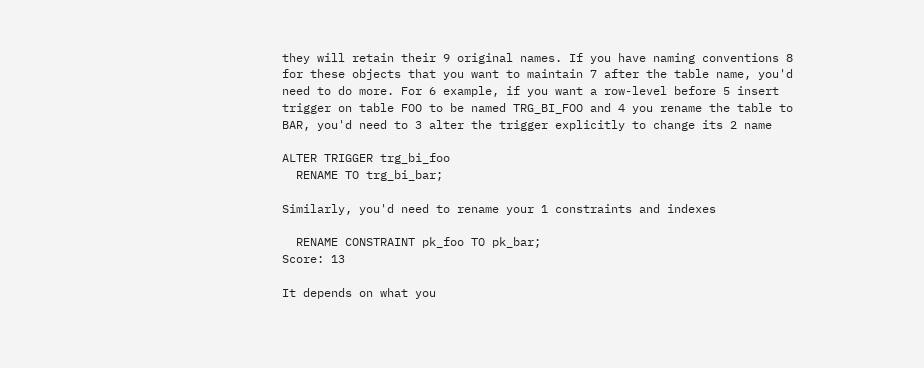they will retain their 9 original names. If you have naming conventions 8 for these objects that you want to maintain 7 after the table name, you'd need to do more. For 6 example, if you want a row-level before 5 insert trigger on table FOO to be named TRG_BI_FOO and 4 you rename the table to BAR, you'd need to 3 alter the trigger explicitly to change its 2 name

ALTER TRIGGER trg_bi_foo
  RENAME TO trg_bi_bar;

Similarly, you'd need to rename your 1 constraints and indexes

  RENAME CONSTRAINT pk_foo TO pk_bar;
Score: 13

It depends on what you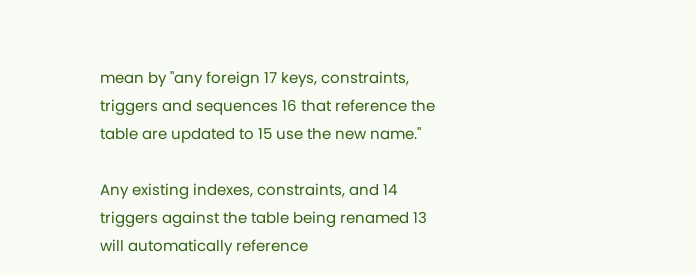mean by "any foreign 17 keys, constraints, triggers and sequences 16 that reference the table are updated to 15 use the new name."

Any existing indexes, constraints, and 14 triggers against the table being renamed 13 will automatically reference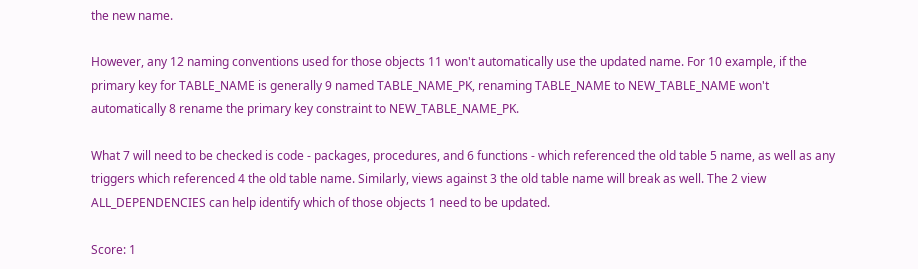the new name.

However, any 12 naming conventions used for those objects 11 won't automatically use the updated name. For 10 example, if the primary key for TABLE_NAME is generally 9 named TABLE_NAME_PK, renaming TABLE_NAME to NEW_TABLE_NAME won't automatically 8 rename the primary key constraint to NEW_TABLE_NAME_PK.

What 7 will need to be checked is code - packages, procedures, and 6 functions - which referenced the old table 5 name, as well as any triggers which referenced 4 the old table name. Similarly, views against 3 the old table name will break as well. The 2 view ALL_DEPENDENCIES can help identify which of those objects 1 need to be updated.

Score: 1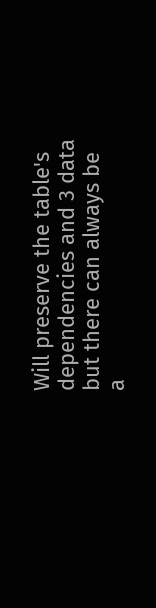Will preserve the table's dependencies and 3 data but there can always be a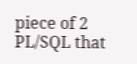piece of 2 PL/SQL that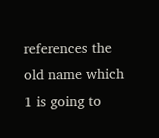references the old name which 1 is going to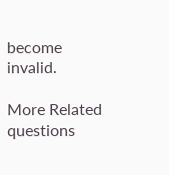become invalid.

More Related questions